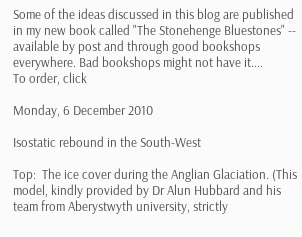Some of the ideas discussed in this blog are published in my new book called "The Stonehenge Bluestones" -- available by post and through good bookshops everywhere. Bad bookshops might not have it....
To order, click

Monday, 6 December 2010

Isostatic rebound in the South-West

Top:  The ice cover during the Anglian Glaciation. (This model, kindly provided by Dr Alun Hubbard and his team from Aberystwyth university, strictly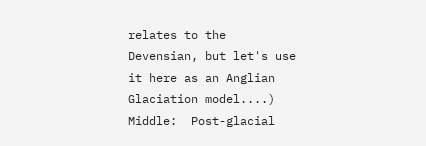relates to the Devensian, but let's use it here as an Anglian Glaciation model....)
Middle:  Post-glacial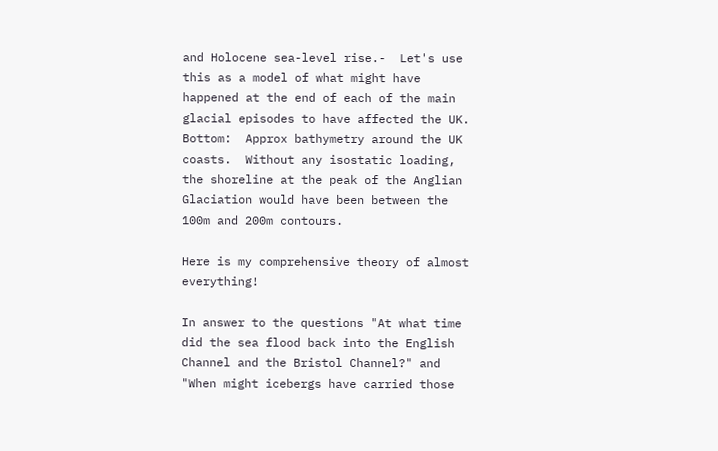and Holocene sea-level rise.-  Let's use this as a model of what might have happened at the end of each of the main glacial episodes to have affected the UK.
Bottom:  Approx bathymetry around the UK coasts.  Without any isostatic loading, the shoreline at the peak of the Anglian Glaciation would have been between the 100m and 200m contours.

Here is my comprehensive theory of almost everything!

In answer to the questions "At what time did the sea flood back into the English Channel and the Bristol Channel?" and "When might icebergs have carried those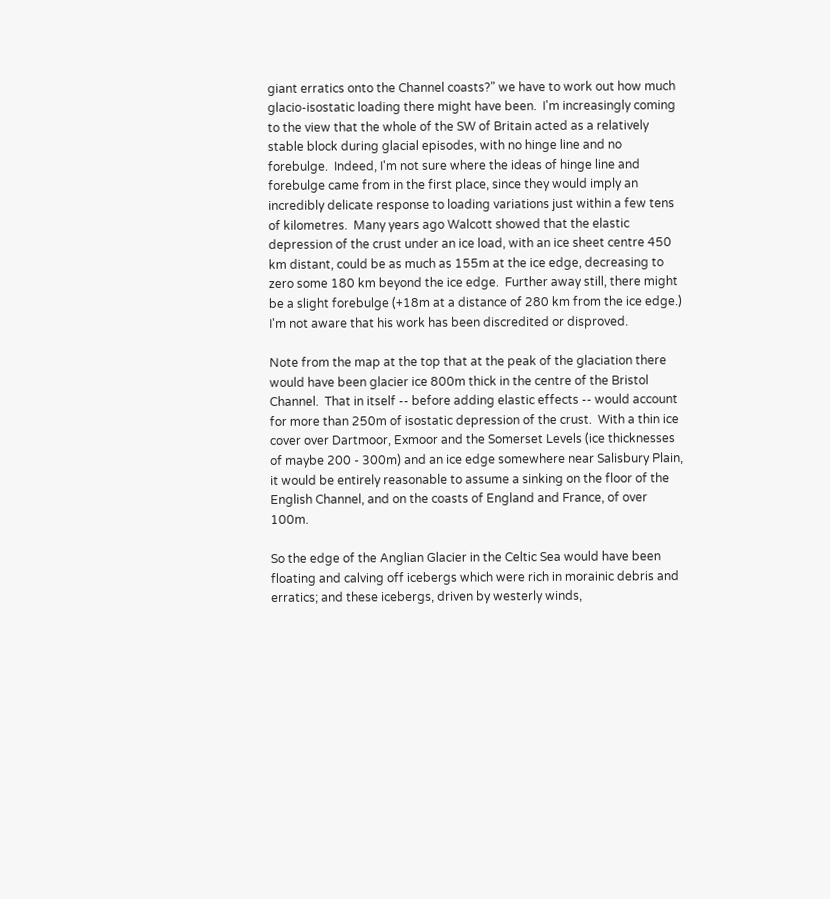giant erratics onto the Channel coasts?" we have to work out how much glacio-isostatic loading there might have been.  I'm increasingly coming to the view that the whole of the SW of Britain acted as a relatively stable block during glacial episodes, with no hinge line and no forebulge.  Indeed, I'm not sure where the ideas of hinge line and forebulge came from in the first place, since they would imply an incredibly delicate response to loading variations just within a few tens of kilometres.  Many years ago Walcott showed that the elastic depression of the crust under an ice load, with an ice sheet centre 450 km distant, could be as much as 155m at the ice edge, decreasing to zero some 180 km beyond the ice edge.  Further away still, there might be a slight forebulge (+18m at a distance of 280 km from the ice edge.)    I'm not aware that his work has been discredited or disproved.

Note from the map at the top that at the peak of the glaciation there would have been glacier ice 800m thick in the centre of the Bristol Channel.  That in itself -- before adding elastic effects -- would account for more than 250m of isostatic depression of the crust.  With a thin ice cover over Dartmoor, Exmoor and the Somerset Levels (ice thicknesses of maybe 200 - 300m) and an ice edge somewhere near Salisbury Plain, it would be entirely reasonable to assume a sinking on the floor of the English Channel, and on the coasts of England and France, of over 100m.

So the edge of the Anglian Glacier in the Celtic Sea would have been floating and calving off icebergs which were rich in morainic debris and erratics; and these icebergs, driven by westerly winds,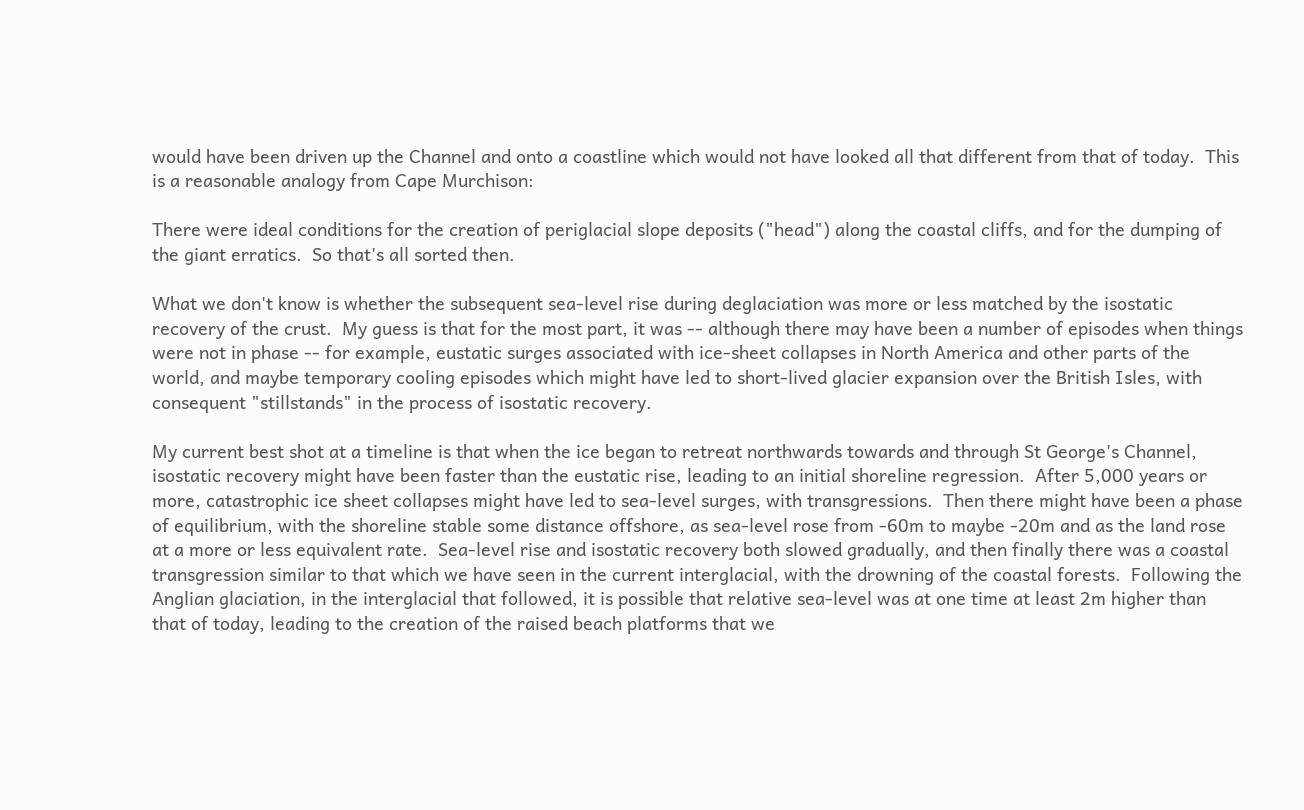would have been driven up the Channel and onto a coastline which would not have looked all that different from that of today.  This is a reasonable analogy from Cape Murchison:

There were ideal conditions for the creation of periglacial slope deposits ("head") along the coastal cliffs, and for the dumping of the giant erratics.  So that's all sorted then.

What we don't know is whether the subsequent sea-level rise during deglaciation was more or less matched by the isostatic recovery of the crust.  My guess is that for the most part, it was -- although there may have been a number of episodes when things were not in phase -- for example, eustatic surges associated with ice-sheet collapses in North America and other parts of the world, and maybe temporary cooling episodes which might have led to short-lived glacier expansion over the British Isles, with consequent "stillstands" in the process of isostatic recovery.

My current best shot at a timeline is that when the ice began to retreat northwards towards and through St George's Channel, isostatic recovery might have been faster than the eustatic rise, leading to an initial shoreline regression.  After 5,000 years or more, catastrophic ice sheet collapses might have led to sea-level surges, with transgressions.  Then there might have been a phase of equilibrium, with the shoreline stable some distance offshore, as sea-level rose from -60m to maybe -20m and as the land rose at a more or less equivalent rate.  Sea-level rise and isostatic recovery both slowed gradually, and then finally there was a coastal transgression similar to that which we have seen in the current interglacial, with the drowning of the coastal forests.  Following the Anglian glaciation, in the interglacial that followed, it is possible that relative sea-level was at one time at least 2m higher than that of today, leading to the creation of the raised beach platforms that we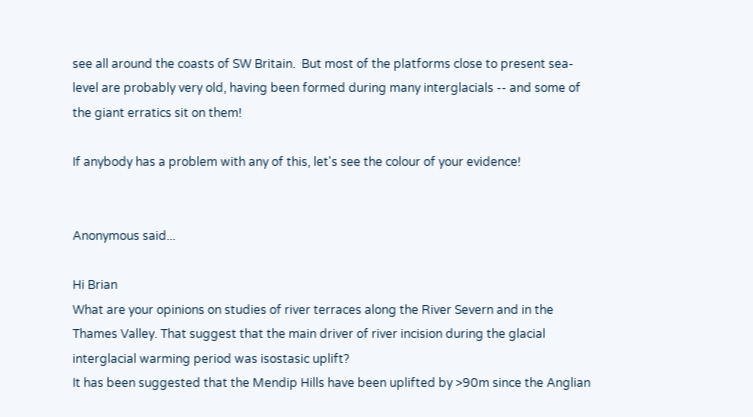see all around the coasts of SW Britain.  But most of the platforms close to present sea-level are probably very old, having been formed during many interglacials -- and some of the giant erratics sit on them!

If anybody has a problem with any of this, let's see the colour of your evidence!


Anonymous said...

Hi Brian
What are your opinions on studies of river terraces along the River Severn and in the Thames Valley. That suggest that the main driver of river incision during the glacial interglacial warming period was isostasic uplift?
It has been suggested that the Mendip Hills have been uplifted by >90m since the Anglian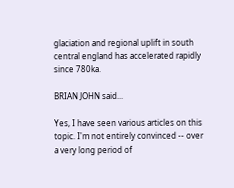glaciation and regional uplift in south central england has accelerated rapidly since 780ka.

BRIAN JOHN said...

Yes, I have seen various articles on this topic. I'm not entirely convinced -- over a very long period of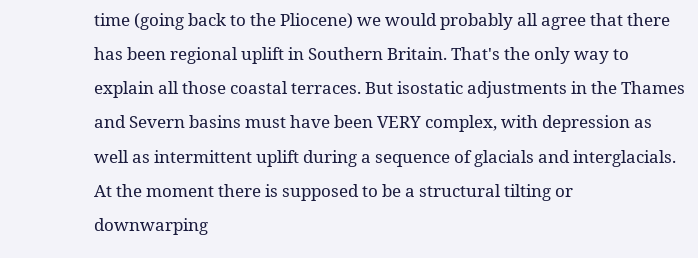time (going back to the Pliocene) we would probably all agree that there has been regional uplift in Southern Britain. That's the only way to explain all those coastal terraces. But isostatic adjustments in the Thames and Severn basins must have been VERY complex, with depression as well as intermittent uplift during a sequence of glacials and interglacials. At the moment there is supposed to be a structural tilting or downwarping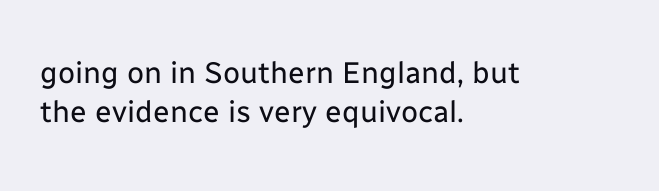going on in Southern England, but the evidence is very equivocal.